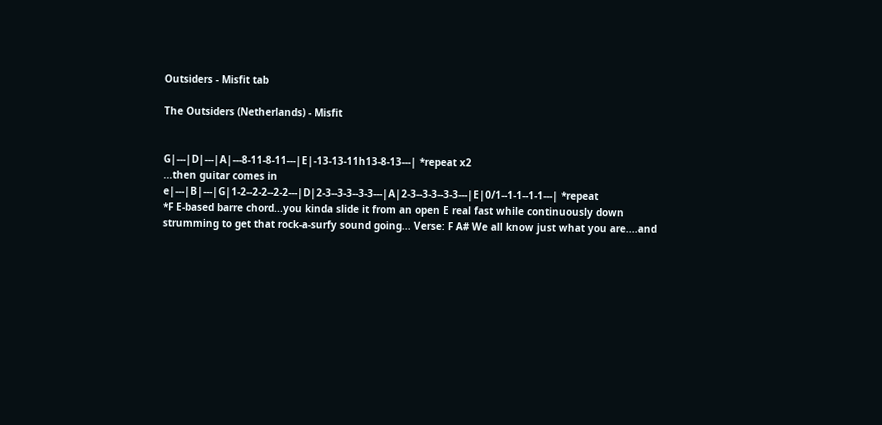Outsiders - Misfit tab

The Outsiders (Netherlands) - Misfit


G|---|D|---|A|---8-11-8-11---|E|-13-13-11h13-8-13---| *repeat x2
...then guitar comes in
e|---|B|---|G|1-2--2-2--2-2---|D|2-3--3-3--3-3---|A|2-3--3-3--3-3---|E|0/1--1-1--1-1---| *repeat
*F E-based barre chord...you kinda slide it from an open E real fast while continuously down strumming to get that rock-a-surfy sound going... Verse: F A# We all know just what you are....and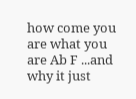how come you are what you are Ab F ...and why it just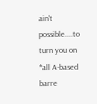ain't possible....to turn you on *all A-based barre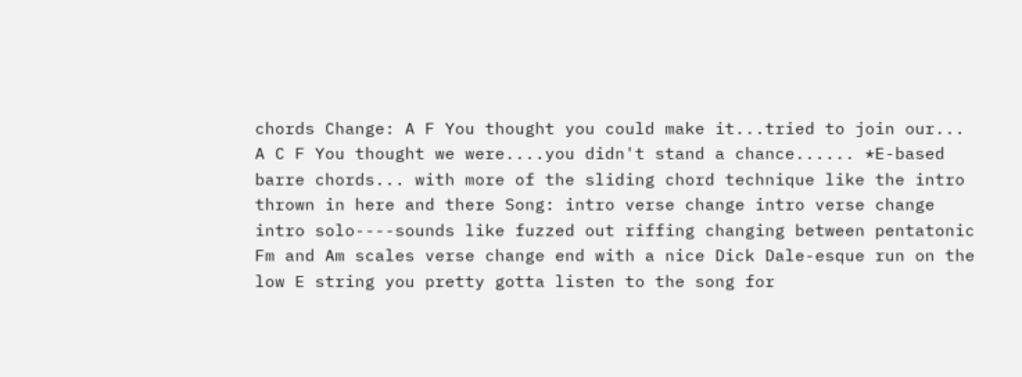chords Change: A F You thought you could make it...tried to join our... A C F You thought we were....you didn't stand a chance...... *E-based barre chords... with more of the sliding chord technique like the intro thrown in here and there Song: intro verse change intro verse change intro solo----sounds like fuzzed out riffing changing between pentatonic Fm and Am scales verse change end with a nice Dick Dale-esque run on the low E string you pretty gotta listen to the song for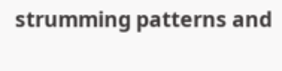strumming patterns and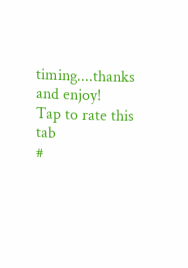timing....thanks and enjoy!
Tap to rate this tab
#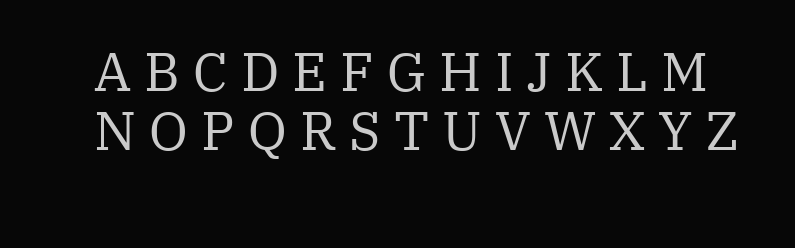A B C D E F G H I J K L M N O P Q R S T U V W X Y Z